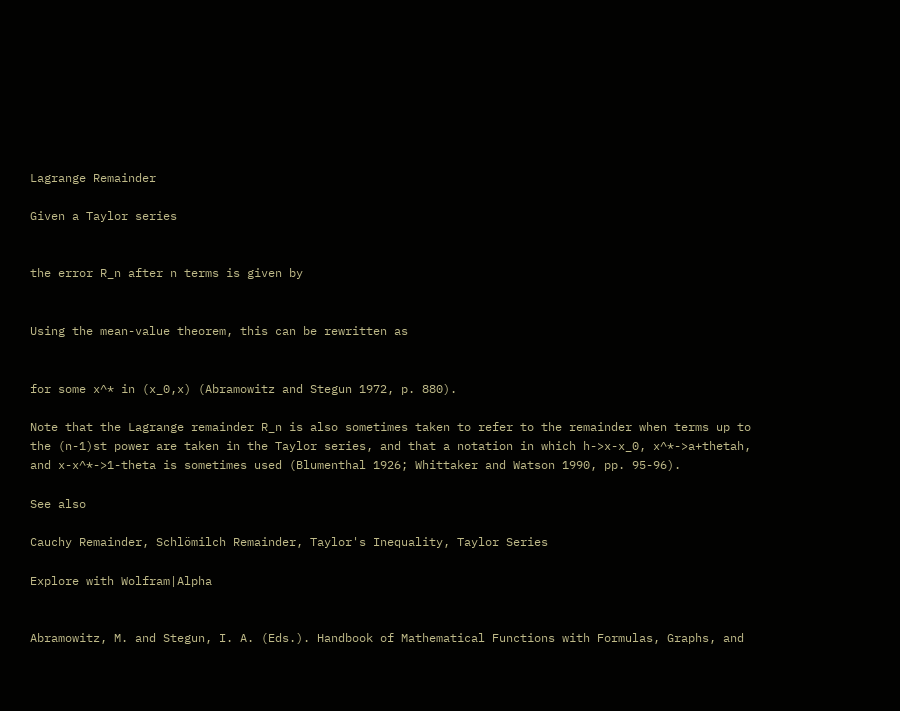Lagrange Remainder

Given a Taylor series


the error R_n after n terms is given by


Using the mean-value theorem, this can be rewritten as


for some x^* in (x_0,x) (Abramowitz and Stegun 1972, p. 880).

Note that the Lagrange remainder R_n is also sometimes taken to refer to the remainder when terms up to the (n-1)st power are taken in the Taylor series, and that a notation in which h->x-x_0, x^*->a+thetah, and x-x^*->1-theta is sometimes used (Blumenthal 1926; Whittaker and Watson 1990, pp. 95-96).

See also

Cauchy Remainder, Schlömilch Remainder, Taylor's Inequality, Taylor Series

Explore with Wolfram|Alpha


Abramowitz, M. and Stegun, I. A. (Eds.). Handbook of Mathematical Functions with Formulas, Graphs, and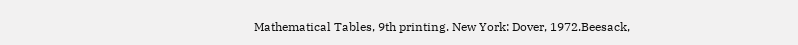Mathematical Tables, 9th printing. New York: Dover, 1972.Beesack,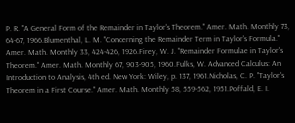P. R. "A General Form of the Remainder in Taylor's Theorem." Amer. Math. Monthly 73, 64-67, 1966.Blumenthal, L. M. "Concerning the Remainder Term in Taylor's Formula." Amer. Math. Monthly 33, 424-426, 1926.Firey, W. J. "Remainder Formulae in Taylor's Theorem." Amer. Math. Monthly 67, 903-905, 1960.Fulks, W. Advanced Calculus: An Introduction to Analysis, 4th ed. New York: Wiley, p. 137, 1961.Nicholas, C. P. "Taylor's Theorem in a First Course." Amer. Math. Monthly 58, 559-562, 1951.Poffald, E. I.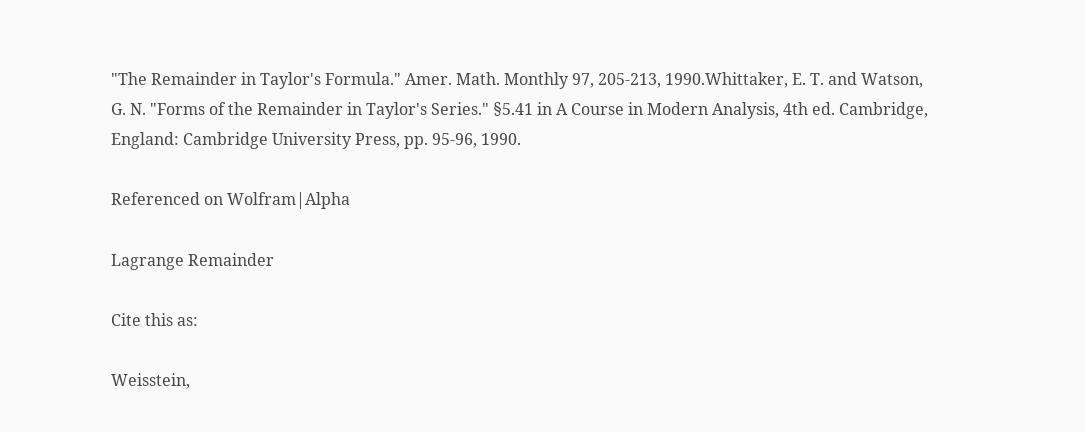"The Remainder in Taylor's Formula." Amer. Math. Monthly 97, 205-213, 1990.Whittaker, E. T. and Watson, G. N. "Forms of the Remainder in Taylor's Series." §5.41 in A Course in Modern Analysis, 4th ed. Cambridge, England: Cambridge University Press, pp. 95-96, 1990.

Referenced on Wolfram|Alpha

Lagrange Remainder

Cite this as:

Weisstein,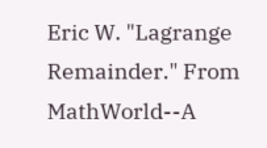Eric W. "Lagrange Remainder." From MathWorld--A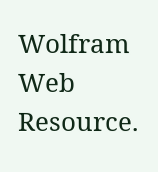Wolfram Web Resource.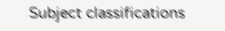Subject classifications